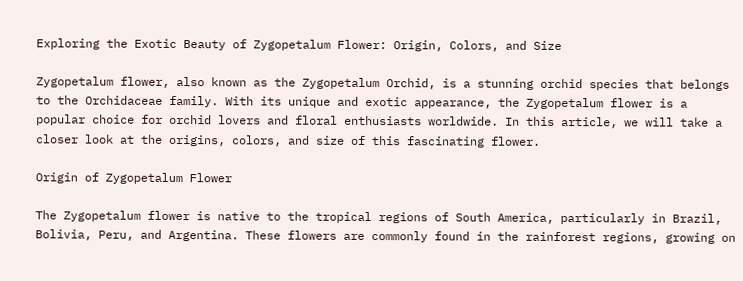Exploring the Exotic Beauty of Zygopetalum Flower: Origin, Colors, and Size

Zygopetalum flower, also known as the Zygopetalum Orchid, is a stunning orchid species that belongs to the Orchidaceae family. With its unique and exotic appearance, the Zygopetalum flower is a popular choice for orchid lovers and floral enthusiasts worldwide. In this article, we will take a closer look at the origins, colors, and size of this fascinating flower.

Origin of Zygopetalum Flower

The Zygopetalum flower is native to the tropical regions of South America, particularly in Brazil, Bolivia, Peru, and Argentina. These flowers are commonly found in the rainforest regions, growing on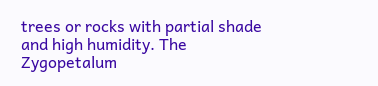trees or rocks with partial shade and high humidity. The Zygopetalum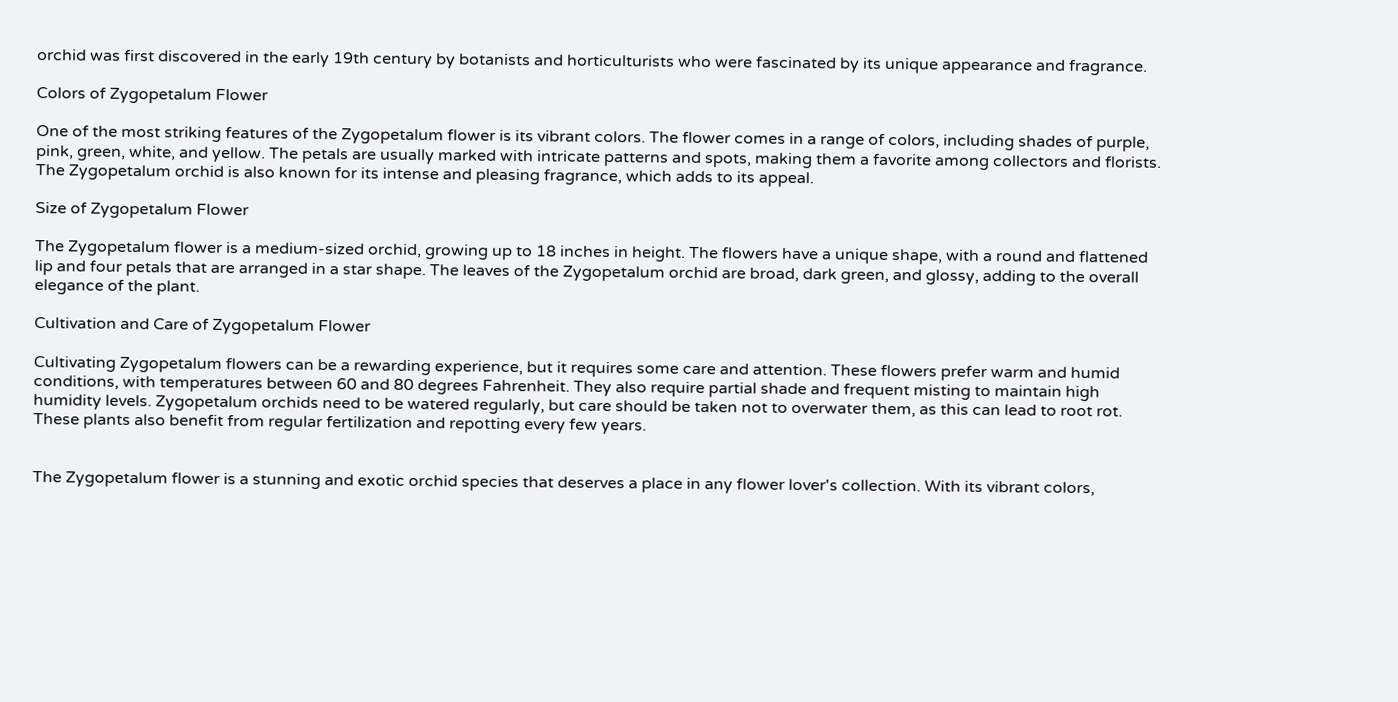orchid was first discovered in the early 19th century by botanists and horticulturists who were fascinated by its unique appearance and fragrance.

Colors of Zygopetalum Flower

One of the most striking features of the Zygopetalum flower is its vibrant colors. The flower comes in a range of colors, including shades of purple, pink, green, white, and yellow. The petals are usually marked with intricate patterns and spots, making them a favorite among collectors and florists. The Zygopetalum orchid is also known for its intense and pleasing fragrance, which adds to its appeal.

Size of Zygopetalum Flower

The Zygopetalum flower is a medium-sized orchid, growing up to 18 inches in height. The flowers have a unique shape, with a round and flattened lip and four petals that are arranged in a star shape. The leaves of the Zygopetalum orchid are broad, dark green, and glossy, adding to the overall elegance of the plant.

Cultivation and Care of Zygopetalum Flower

Cultivating Zygopetalum flowers can be a rewarding experience, but it requires some care and attention. These flowers prefer warm and humid conditions, with temperatures between 60 and 80 degrees Fahrenheit. They also require partial shade and frequent misting to maintain high humidity levels. Zygopetalum orchids need to be watered regularly, but care should be taken not to overwater them, as this can lead to root rot. These plants also benefit from regular fertilization and repotting every few years.


The Zygopetalum flower is a stunning and exotic orchid species that deserves a place in any flower lover's collection. With its vibrant colors,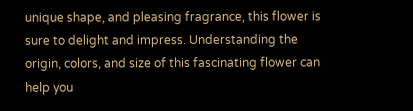unique shape, and pleasing fragrance, this flower is sure to delight and impress. Understanding the origin, colors, and size of this fascinating flower can help you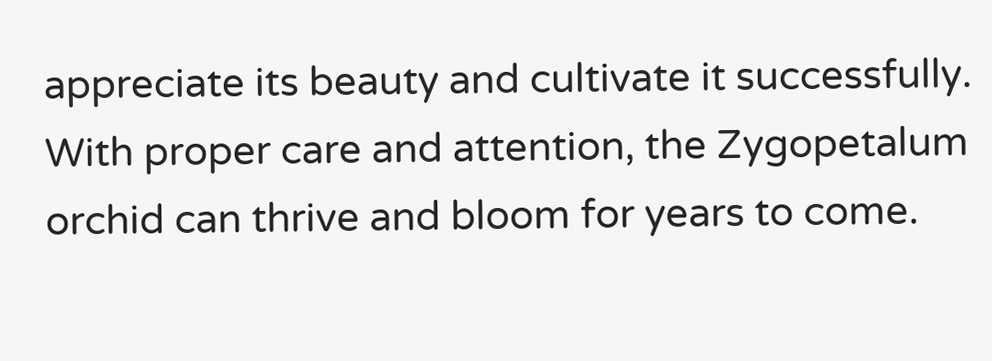appreciate its beauty and cultivate it successfully. With proper care and attention, the Zygopetalum orchid can thrive and bloom for years to come.